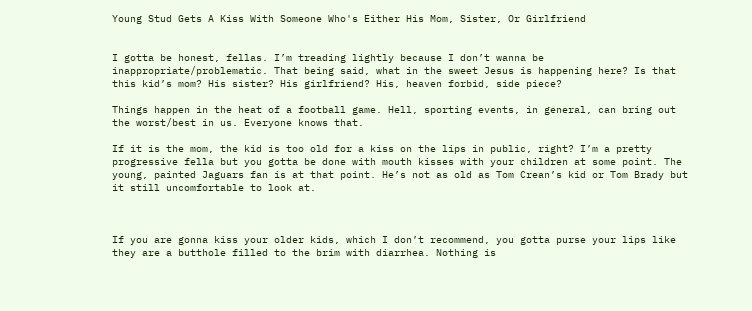Young Stud Gets A Kiss With Someone Who's Either His Mom, Sister, Or Girlfriend


I gotta be honest, fellas. I’m treading lightly because I don’t wanna be inappropriate/problematic. That being said, what in the sweet Jesus is happening here? Is that this kid’s mom? His sister? His girlfriend? His, heaven forbid, side piece?

Things happen in the heat of a football game. Hell, sporting events, in general, can bring out the worst/best in us. Everyone knows that.

If it is the mom, the kid is too old for a kiss on the lips in public, right? I’m a pretty progressive fella but you gotta be done with mouth kisses with your children at some point. The young, painted Jaguars fan is at that point. He’s not as old as Tom Crean’s kid or Tom Brady but it still uncomfortable to look at.



If you are gonna kiss your older kids, which I don’t recommend, you gotta purse your lips like they are a butthole filled to the brim with diarrhea. Nothing is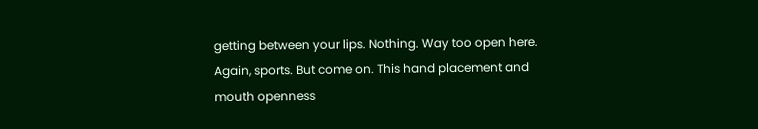getting between your lips. Nothing. Way too open here. Again, sports. But come on. This hand placement and mouth openness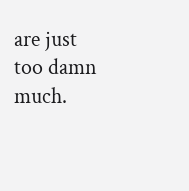are just too damn much.